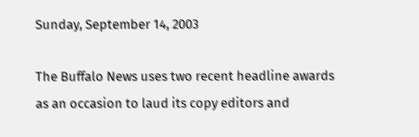Sunday, September 14, 2003

The Buffalo News uses two recent headline awards as an occasion to laud its copy editors and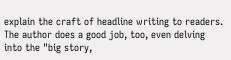explain the craft of headline writing to readers. The author does a good job, too, even delving into the "big story,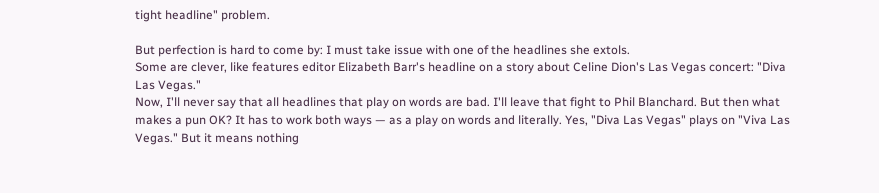tight headline" problem.

But perfection is hard to come by: I must take issue with one of the headlines she extols.
Some are clever, like features editor Elizabeth Barr's headline on a story about Celine Dion's Las Vegas concert: "Diva Las Vegas."
Now, I'll never say that all headlines that play on words are bad. I'll leave that fight to Phil Blanchard. But then what makes a pun OK? It has to work both ways — as a play on words and literally. Yes, "Diva Las Vegas" plays on "Viva Las Vegas." But it means nothing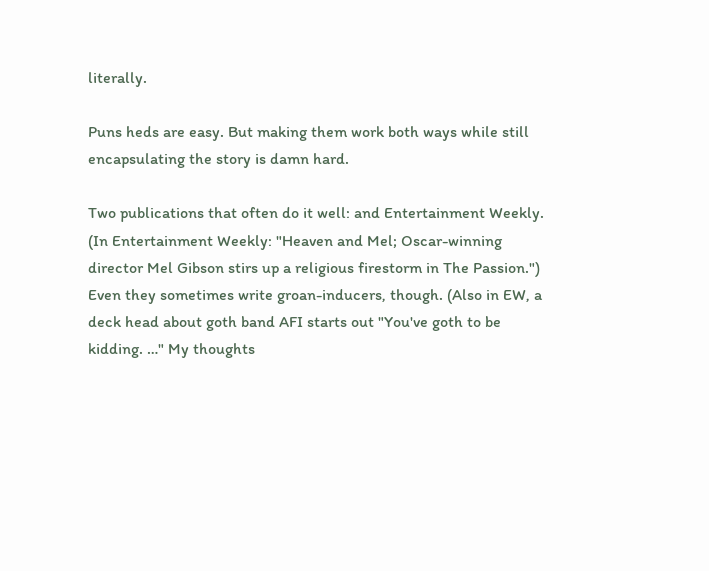literally.

Puns heds are easy. But making them work both ways while still encapsulating the story is damn hard.

Two publications that often do it well: and Entertainment Weekly. (In Entertainment Weekly: "Heaven and Mel; Oscar-winning director Mel Gibson stirs up a religious firestorm in The Passion.") Even they sometimes write groan-inducers, though. (Also in EW, a deck head about goth band AFI starts out "You've goth to be kidding. …" My thoughts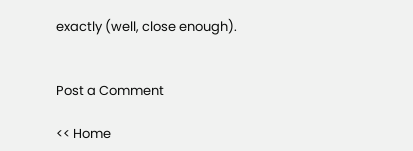exactly (well, close enough).


Post a Comment

<< Home